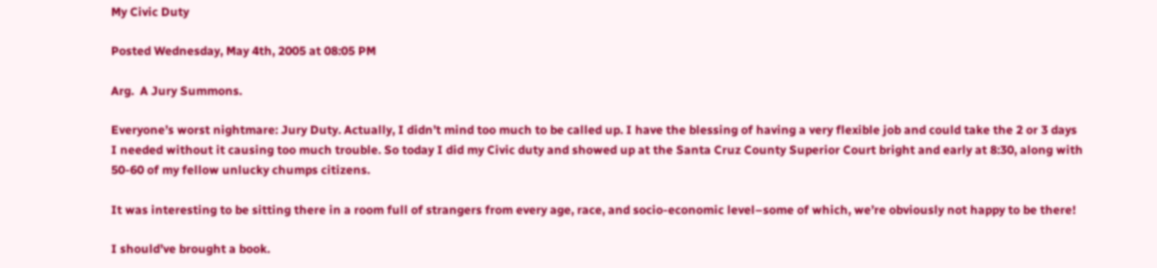My Civic Duty

Posted Wednesday, May 4th, 2005 at 08:05 PM

Arg.  A Jury Summons.

Everyone’s worst nightmare: Jury Duty. Actually, I didn’t mind too much to be called up. I have the blessing of having a very flexible job and could take the 2 or 3 days I needed without it causing too much trouble. So today I did my Civic duty and showed up at the Santa Cruz County Superior Court bright and early at 8:30, along with 50-60 of my fellow unlucky chumps citizens.

It was interesting to be sitting there in a room full of strangers from every age, race, and socio-economic level–some of which, we’re obviously not happy to be there!

I should’ve brought a book.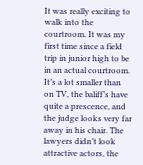It was really exciting to walk into the courtroom. It was my first time since a field trip in junior high to be in an actual courtroom. It’s a lot smaller than on TV, the baliff’s have quite a prescence, and the judge looks very far away in his chair. The lawyers didn’t look attractive actors, the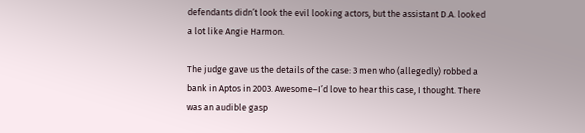defendants didn’t look the evil looking actors, but the assistant D.A. looked a lot like Angie Harmon.

The judge gave us the details of the case: 3 men who (allegedly) robbed a bank in Aptos in 2003. Awesome–I’d love to hear this case, I thought. There was an audible gasp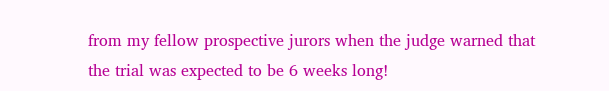from my fellow prospective jurors when the judge warned that the trial was expected to be 6 weeks long!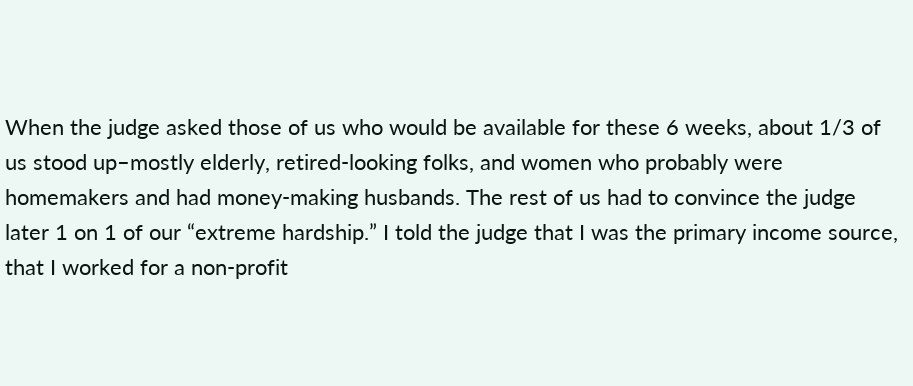When the judge asked those of us who would be available for these 6 weeks, about 1/3 of us stood up–mostly elderly, retired-looking folks, and women who probably were homemakers and had money-making husbands. The rest of us had to convince the judge later 1 on 1 of our “extreme hardship.” I told the judge that I was the primary income source, that I worked for a non-profit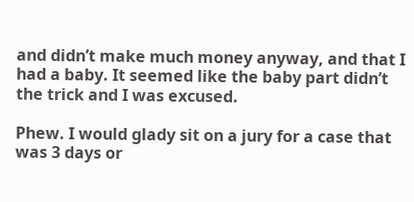and didn’t make much money anyway, and that I had a baby. It seemed like the baby part didn’t the trick and I was excused.

Phew. I would glady sit on a jury for a case that was 3 days or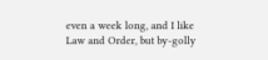even a week long, and I like Law and Order, but by-golly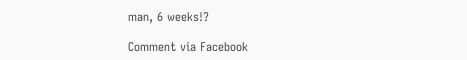man, 6 weeks!?

Comment via Facebook